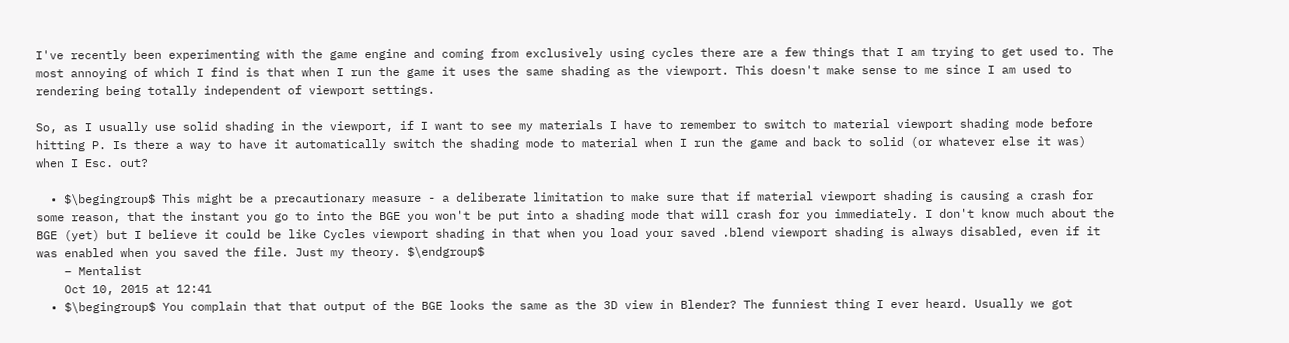I've recently been experimenting with the game engine and coming from exclusively using cycles there are a few things that I am trying to get used to. The most annoying of which I find is that when I run the game it uses the same shading as the viewport. This doesn't make sense to me since I am used to rendering being totally independent of viewport settings.

So, as I usually use solid shading in the viewport, if I want to see my materials I have to remember to switch to material viewport shading mode before hitting P. Is there a way to have it automatically switch the shading mode to material when I run the game and back to solid (or whatever else it was) when I Esc. out?

  • $\begingroup$ This might be a precautionary measure - a deliberate limitation to make sure that if material viewport shading is causing a crash for some reason, that the instant you go to into the BGE you won't be put into a shading mode that will crash for you immediately. I don't know much about the BGE (yet) but I believe it could be like Cycles viewport shading in that when you load your saved .blend viewport shading is always disabled, even if it was enabled when you saved the file. Just my theory. $\endgroup$
    – Mentalist
    Oct 10, 2015 at 12:41
  • $\begingroup$ You complain that that output of the BGE looks the same as the 3D view in Blender? The funniest thing I ever heard. Usually we got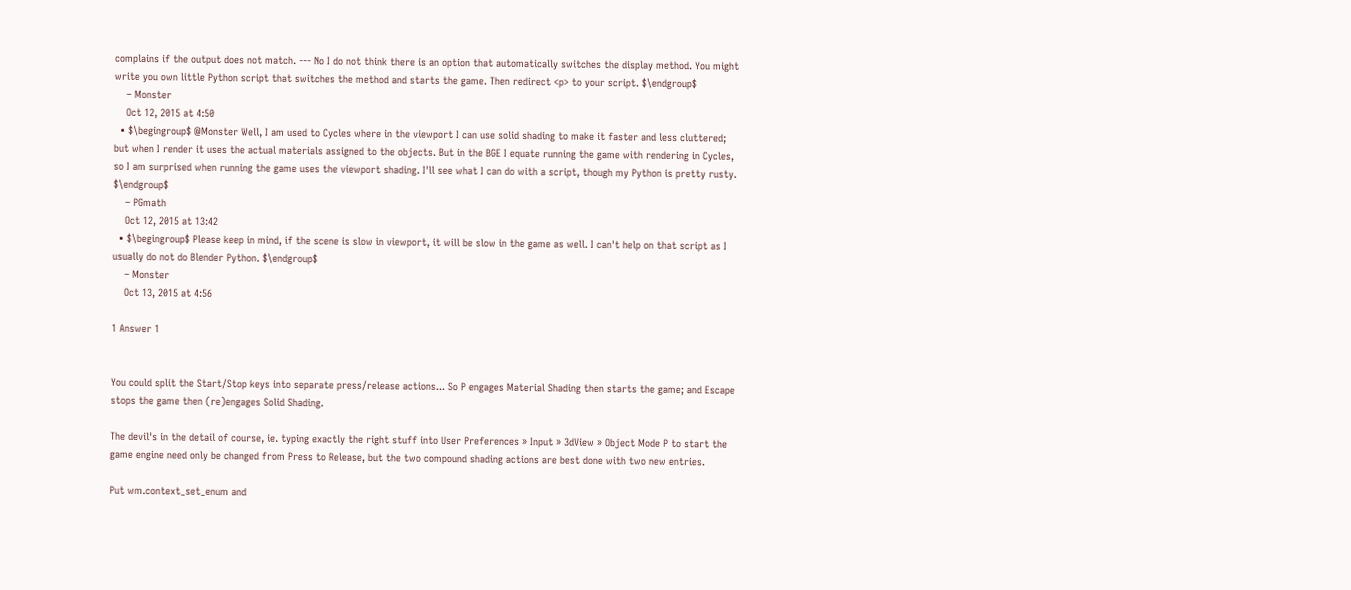complains if the output does not match. --- No I do not think there is an option that automatically switches the display method. You might write you own little Python script that switches the method and starts the game. Then redirect <p> to your script. $\endgroup$
    – Monster
    Oct 12, 2015 at 4:50
  • $\begingroup$ @Monster Well, I am used to Cycles where in the viewport I can use solid shading to make it faster and less cluttered; but when I render it uses the actual materials assigned to the objects. But in the BGE I equate running the game with rendering in Cycles, so I am surprised when running the game uses the viewport shading. I'll see what I can do with a script, though my Python is pretty rusty. $\endgroup$
    – PGmath
    Oct 12, 2015 at 13:42
  • $\begingroup$ Please keep in mind, if the scene is slow in viewport, it will be slow in the game as well. I can't help on that script as I usually do not do Blender Python. $\endgroup$
    – Monster
    Oct 13, 2015 at 4:56

1 Answer 1


You could split the Start/Stop keys into separate press/release actions... So P engages Material Shading then starts the game; and Escape stops the game then (re)engages Solid Shading.

The devil's in the detail of course, ie. typing exactly the right stuff into User Preferences » Input » 3dView » Object Mode P to start the game engine need only be changed from Press to Release, but the two compound shading actions are best done with two new entries.

Put wm.context_set_enum and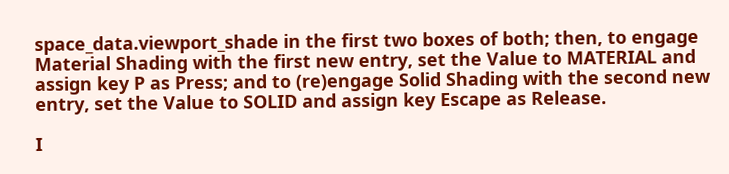space_data.viewport_shade in the first two boxes of both; then, to engage Material Shading with the first new entry, set the Value to MATERIAL and assign key P as Press; and to (re)engage Solid Shading with the second new entry, set the Value to SOLID and assign key Escape as Release.

I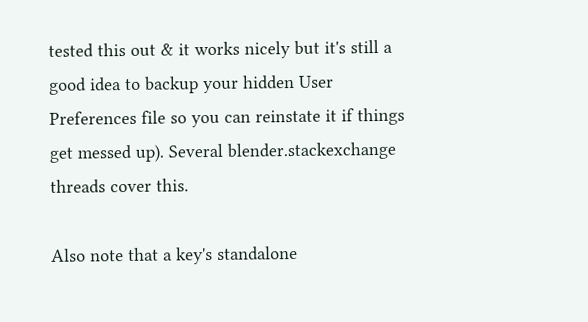tested this out & it works nicely but it's still a good idea to backup your hidden User Preferences file so you can reinstate it if things get messed up). Several blender.stackexchange threads cover this.

Also note that a key's standalone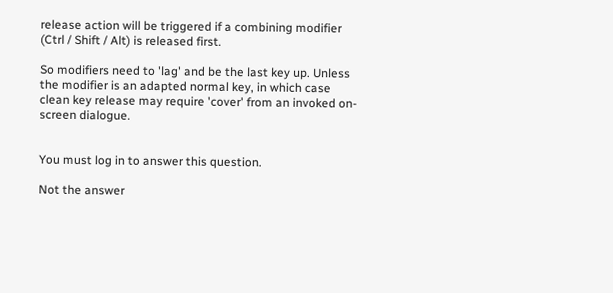release action will be triggered if a combining modifier (Ctrl / Shift / Alt) is released first.

So modifiers need to 'lag' and be the last key up. Unless the modifier is an adapted normal key, in which case clean key release may require 'cover' from an invoked on-screen dialogue.


You must log in to answer this question.

Not the answer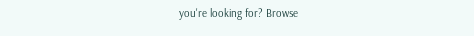you're looking for? Browse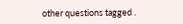other questions tagged .